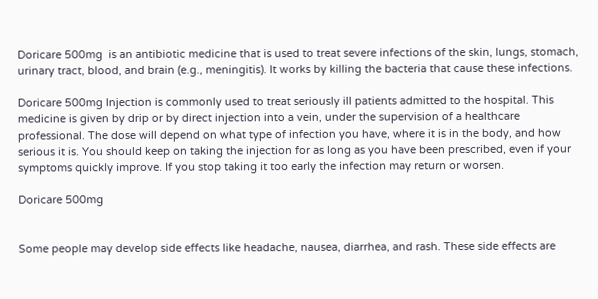Doricare 500mg  is an antibiotic medicine that is used to treat severe infections of the skin, lungs, stomach, urinary tract, blood, and brain (e.g., meningitis). It works by killing the bacteria that cause these infections.

Doricare 500mg Injection is commonly used to treat seriously ill patients admitted to the hospital. This medicine is given by drip or by direct injection into a vein, under the supervision of a healthcare professional. The dose will depend on what type of infection you have, where it is in the body, and how serious it is. You should keep on taking the injection for as long as you have been prescribed, even if your symptoms quickly improve. If you stop taking it too early the infection may return or worsen.

Doricare 500mg


Some people may develop side effects like headache, nausea, diarrhea, and rash. These side effects are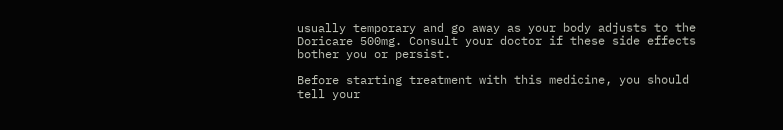usually temporary and go away as your body adjusts to the Doricare 500mg. Consult your doctor if these side effects bother you or persist.

Before starting treatment with this medicine, you should tell your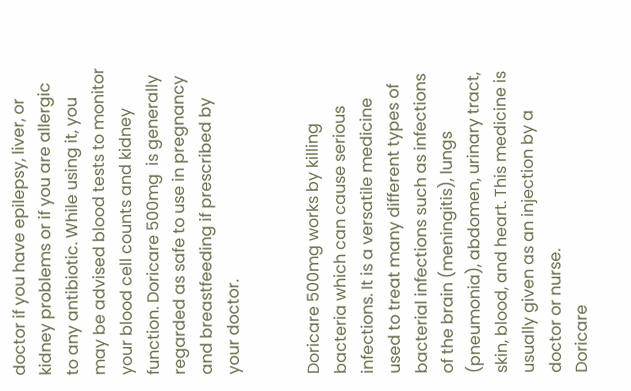doctor if you have epilepsy, liver, or kidney problems or if you are allergic to any antibiotic. While using it, you may be advised blood tests to monitor your blood cell counts and kidney function. Doricare 500mg  is generally regarded as safe to use in pregnancy and breastfeeding if prescribed by your doctor.


Doricare 500mg works by killing bacteria which can cause serious infections. It is a versatile medicine used to treat many different types of bacterial infections such as infections of the brain (meningitis), lungs (pneumonia), abdomen, urinary tract, skin, blood, and heart. This medicine is usually given as an injection by a doctor or nurse.
Doricare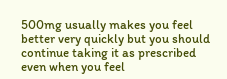500mg usually makes you feel better very quickly but you should continue taking it as prescribed even when you feel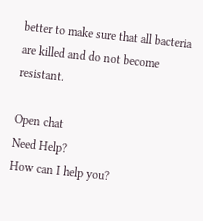better to make sure that all bacteria are killed and do not become resistant.

Open chat
Need Help?
How can I help you?